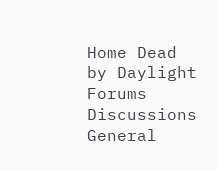Home Dead by Daylight Forums Discussions General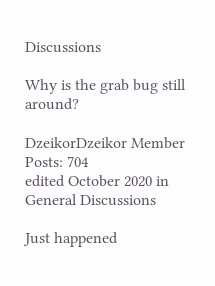Discussions

Why is the grab bug still around?

DzeikorDzeikor Member Posts: 704
edited October 2020 in General Discussions

Just happened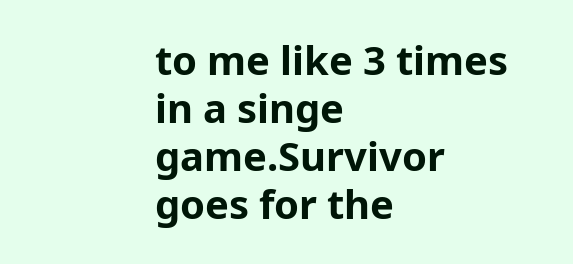to me like 3 times in a singe game.Survivor goes for the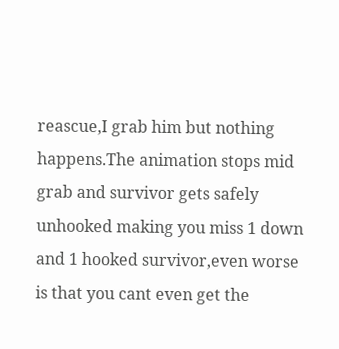reascue,I grab him but nothing happens.The animation stops mid grab and survivor gets safely unhooked making you miss 1 down and 1 hooked survivor,even worse is that you cant even get the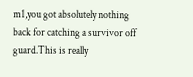m1,you got absolutely nothing back for catching a survivor off guard.This is really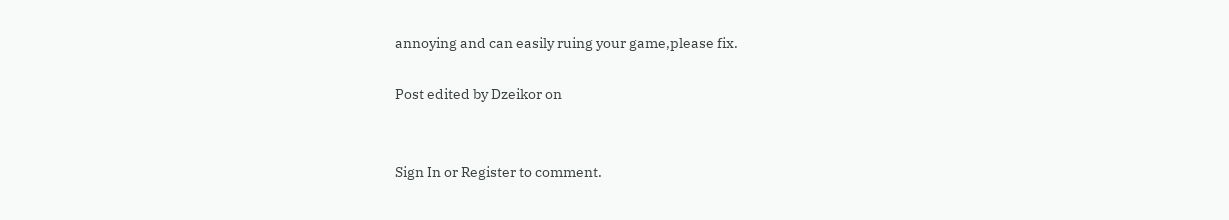annoying and can easily ruing your game,please fix.

Post edited by Dzeikor on


Sign In or Register to comment.